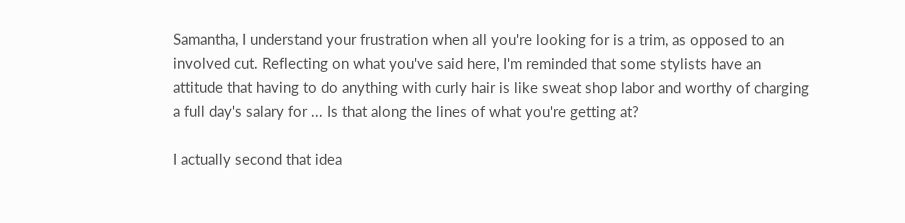Samantha, I understand your frustration when all you're looking for is a trim, as opposed to an involved cut. Reflecting on what you've said here, I'm reminded that some stylists have an attitude that having to do anything with curly hair is like sweat shop labor and worthy of charging a full day's salary for ... Is that along the lines of what you're getting at?

I actually second that idea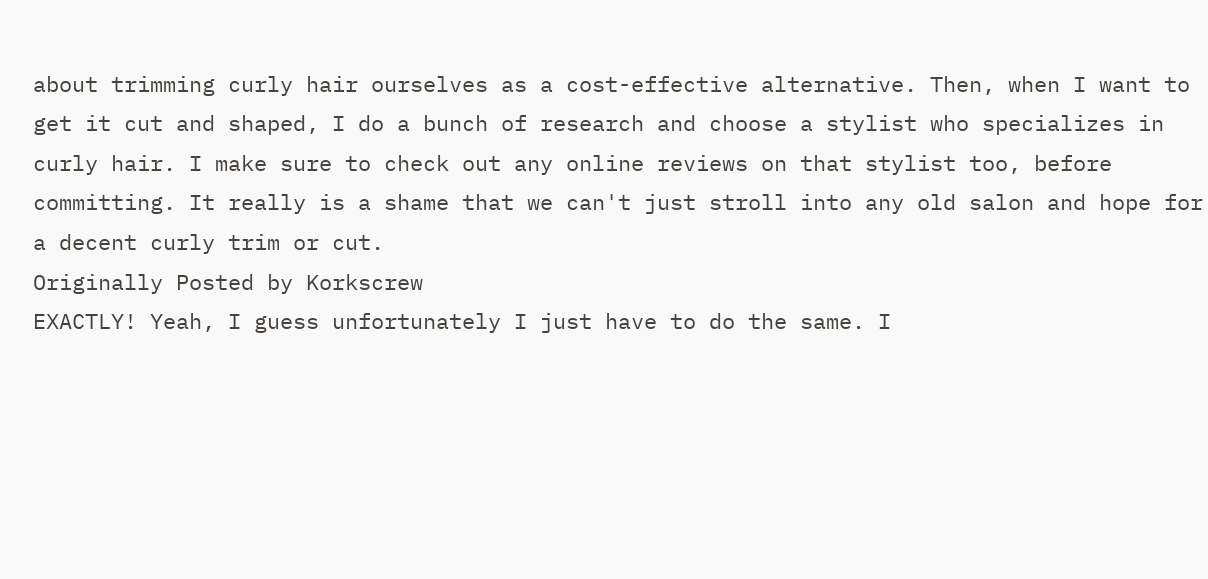about trimming curly hair ourselves as a cost-effective alternative. Then, when I want to get it cut and shaped, I do a bunch of research and choose a stylist who specializes in curly hair. I make sure to check out any online reviews on that stylist too, before committing. It really is a shame that we can't just stroll into any old salon and hope for a decent curly trim or cut.
Originally Posted by Korkscrew
EXACTLY! Yeah, I guess unfortunately I just have to do the same. I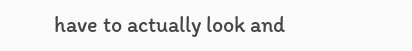have to actually look and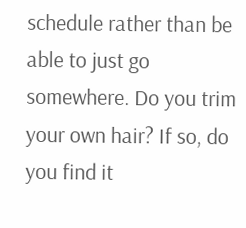schedule rather than be able to just go somewhere. Do you trim your own hair? If so, do you find it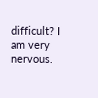difficult? I am very nervous.